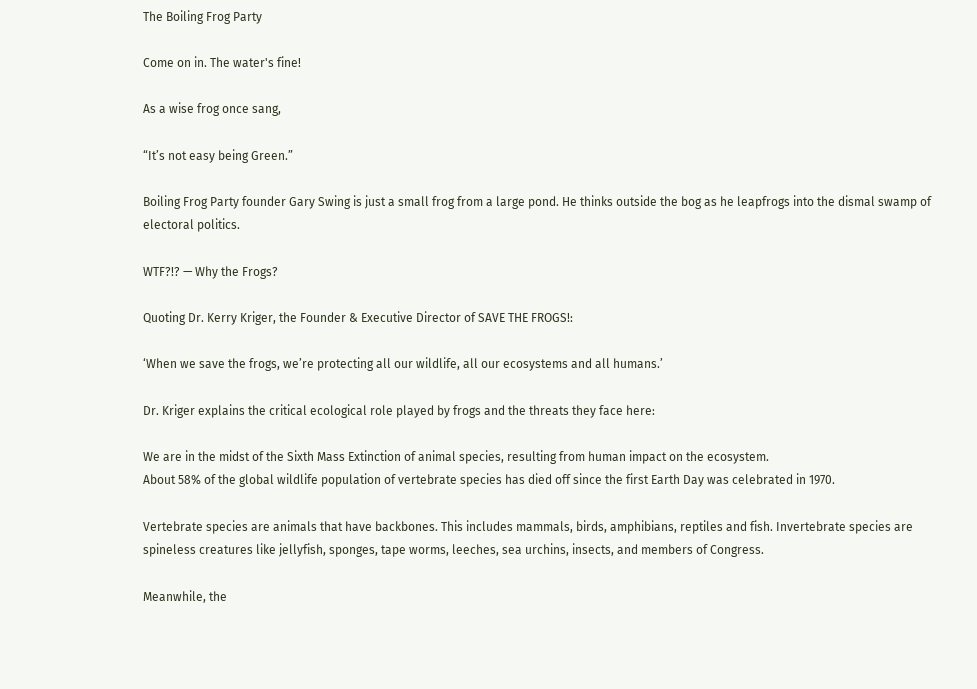The Boiling Frog Party

Come on in. The water's fine!

As a wise frog once sang,

“It’s not easy being Green.”

Boiling Frog Party founder Gary Swing is just a small frog from a large pond. He thinks outside the bog as he leapfrogs into the dismal swamp of electoral politics.

WTF?!? — Why the Frogs?

Quoting Dr. Kerry Kriger, the Founder & Executive Director of SAVE THE FROGS!:

‘When we save the frogs, we’re protecting all our wildlife, all our ecosystems and all humans.’

Dr. Kriger explains the critical ecological role played by frogs and the threats they face here:

We are in the midst of the Sixth Mass Extinction of animal species, resulting from human impact on the ecosystem.
About 58% of the global wildlife population of vertebrate species has died off since the first Earth Day was celebrated in 1970.

Vertebrate species are animals that have backbones. This includes mammals, birds, amphibians, reptiles and fish. Invertebrate species are spineless creatures like jellyfish, sponges, tape worms, leeches, sea urchins, insects, and members of Congress.

Meanwhile, the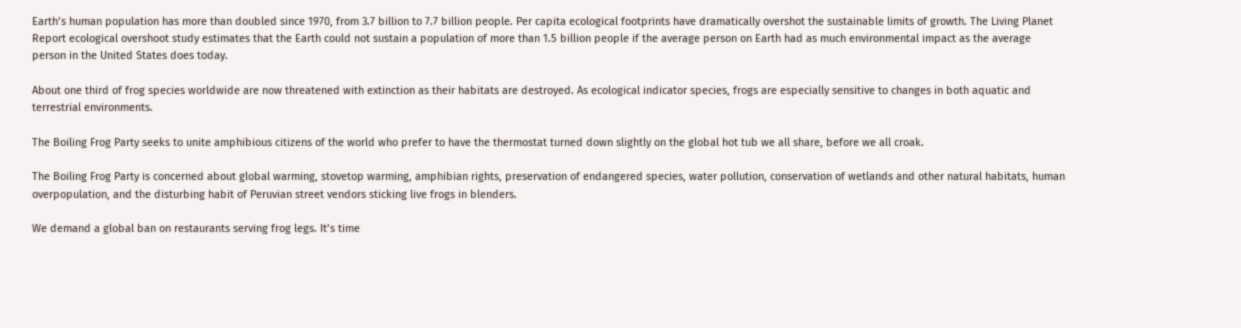Earth’s human population has more than doubled since 1970, from 3.7 billion to 7.7 billion people. Per capita ecological footprints have dramatically overshot the sustainable limits of growth. The Living Planet Report ecological overshoot study estimates that the Earth could not sustain a population of more than 1.5 billion people if the average person on Earth had as much environmental impact as the average person in the United States does today.

About one third of frog species worldwide are now threatened with extinction as their habitats are destroyed. As ecological indicator species, frogs are especially sensitive to changes in both aquatic and terrestrial environments.

The Boiling Frog Party seeks to unite amphibious citizens of the world who prefer to have the thermostat turned down slightly on the global hot tub we all share, before we all croak.

The Boiling Frog Party is concerned about global warming, stovetop warming, amphibian rights, preservation of endangered species, water pollution, conservation of wetlands and other natural habitats, human overpopulation, and the disturbing habit of Peruvian street vendors sticking live frogs in blenders.

We demand a global ban on restaurants serving frog legs. It’s time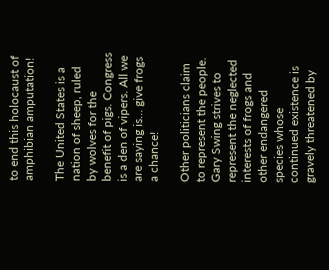to end this holocaust of amphibian amputation!

The United States is a nation of sheep, ruled by wolves for the benefit of pigs. Congress is a den of vipers. All we are saying is… give frogs a chance!

Other politicians claim to represent the people. Gary Swing strives to represent the neglected interests of frogs and other endangered species whose continued existence is gravely threatened by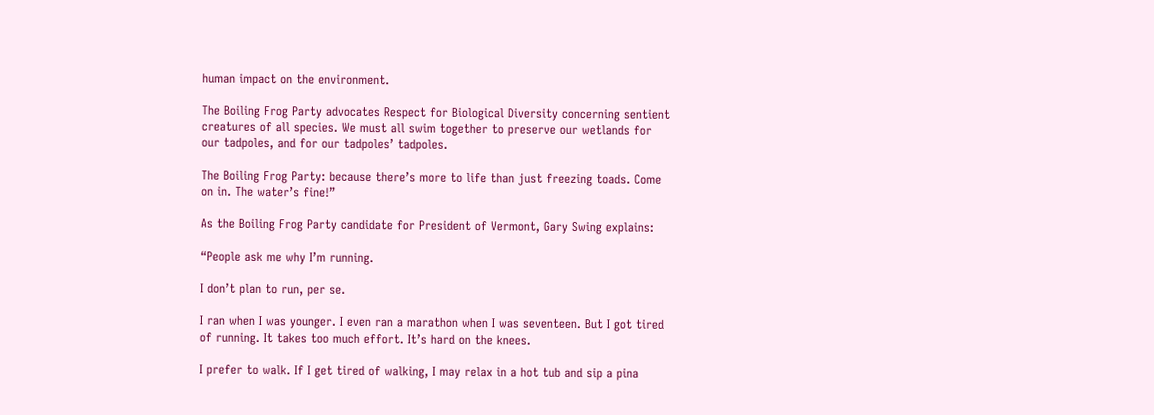human impact on the environment.

The Boiling Frog Party advocates Respect for Biological Diversity concerning sentient creatures of all species. We must all swim together to preserve our wetlands for our tadpoles, and for our tadpoles’ tadpoles.

The Boiling Frog Party: because there’s more to life than just freezing toads. Come on in. The water’s fine!”

As the Boiling Frog Party candidate for President of Vermont, Gary Swing explains:

“People ask me why I’m running.

I don’t plan to run, per se.

I ran when I was younger. I even ran a marathon when I was seventeen. But I got tired of running. It takes too much effort. It’s hard on the knees.

I prefer to walk. If I get tired of walking, I may relax in a hot tub and sip a pina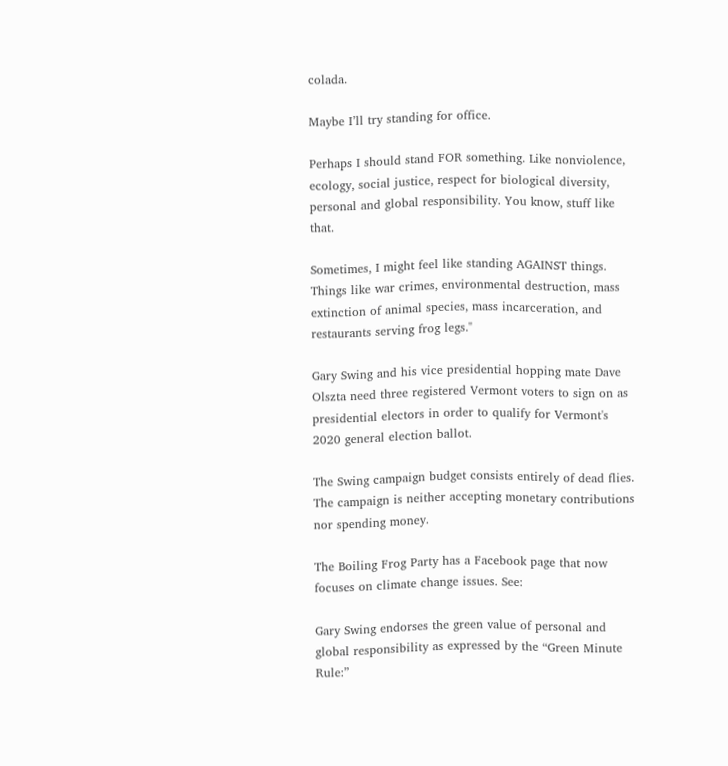colada.

Maybe I’ll try standing for office.

Perhaps I should stand FOR something. Like nonviolence, ecology, social justice, respect for biological diversity, personal and global responsibility. You know, stuff like that.

Sometimes, I might feel like standing AGAINST things. Things like war crimes, environmental destruction, mass extinction of animal species, mass incarceration, and restaurants serving frog legs."

Gary Swing and his vice presidential hopping mate Dave Olszta need three registered Vermont voters to sign on as presidential electors in order to qualify for Vermont's 2020 general election ballot.

The Swing campaign budget consists entirely of dead flies. The campaign is neither accepting monetary contributions nor spending money.

The Boiling Frog Party has a Facebook page that now focuses on climate change issues. See:

Gary Swing endorses the green value of personal and global responsibility as expressed by the “Green Minute Rule:”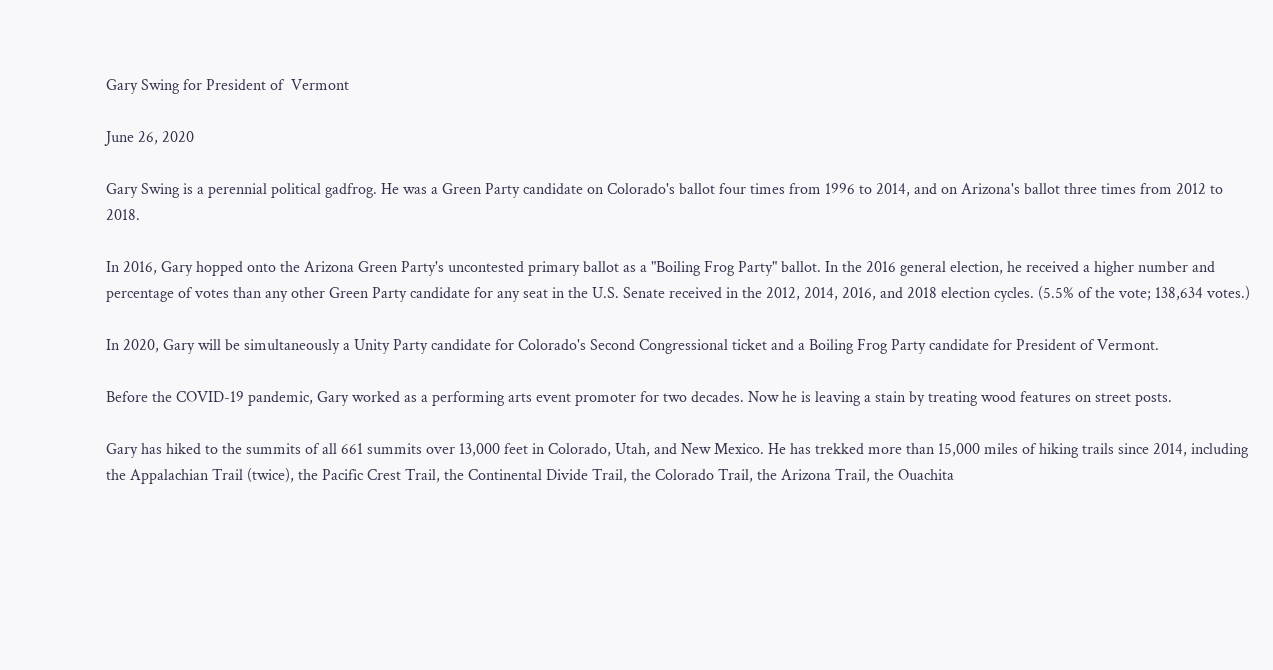Gary Swing for President of  Vermont

June 26, 2020

Gary Swing is a perennial political gadfrog. He was a Green Party candidate on Colorado's ballot four times from 1996 to 2014, and on Arizona's ballot three times from 2012 to 2018.

In 2016, Gary hopped onto the Arizona Green Party's uncontested primary ballot as a "Boiling Frog Party" ballot. In the 2016 general election, he received a higher number and percentage of votes than any other Green Party candidate for any seat in the U.S. Senate received in the 2012, 2014, 2016, and 2018 election cycles. (5.5% of the vote; 138,634 votes.)

In 2020, Gary will be simultaneously a Unity Party candidate for Colorado's Second Congressional ticket and a Boiling Frog Party candidate for President of Vermont.

Before the COVID-19 pandemic, Gary worked as a performing arts event promoter for two decades. Now he is leaving a stain by treating wood features on street posts.

Gary has hiked to the summits of all 661 summits over 13,000 feet in Colorado, Utah, and New Mexico. He has trekked more than 15,000 miles of hiking trails since 2014, including the Appalachian Trail (twice), the Pacific Crest Trail, the Continental Divide Trail, the Colorado Trail, the Arizona Trail, the Ouachita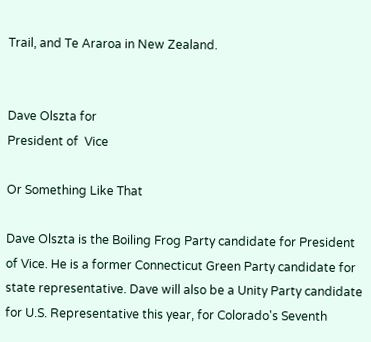Trail, and Te Araroa in New Zealand.


Dave Olszta for
President of  Vice

Or Something Like That

Dave Olszta is the Boiling Frog Party candidate for President of Vice. He is a former Connecticut Green Party candidate for state representative. Dave will also be a Unity Party candidate for U.S. Representative this year, for Colorado's Seventh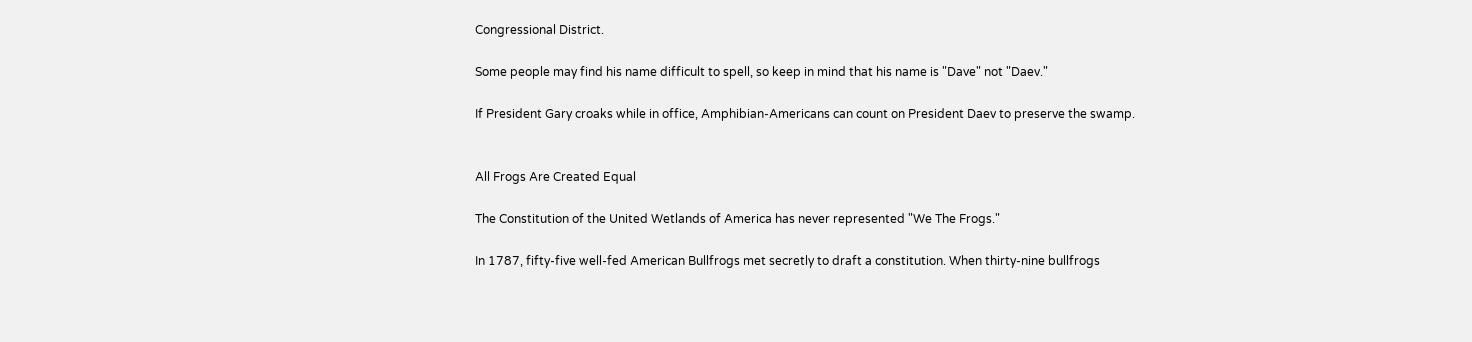Congressional District.

Some people may find his name difficult to spell, so keep in mind that his name is "Dave" not "Daev."

If President Gary croaks while in office, Amphibian-Americans can count on President Daev to preserve the swamp.


All Frogs Are Created Equal

The Constitution of the United Wetlands of America has never represented "We The Frogs."

In 1787, fifty-five well-fed American Bullfrogs met secretly to draft a constitution. When thirty-nine bullfrogs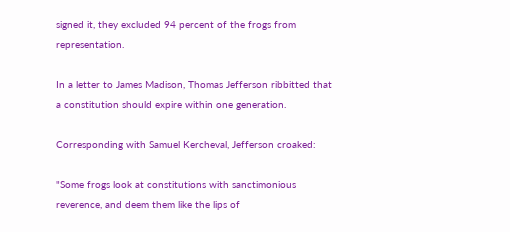signed it, they excluded 94 percent of the frogs from representation.

In a letter to James Madison, Thomas Jefferson ribbitted that a constitution should expire within one generation.

Corresponding with Samuel Kercheval, Jefferson croaked:

"Some frogs look at constitutions with sanctimonious reverence, and deem them like the lips of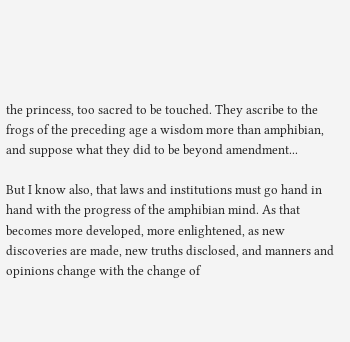the princess, too sacred to be touched. They ascribe to the frogs of the preceding age a wisdom more than amphibian, and suppose what they did to be beyond amendment...

But I know also, that laws and institutions must go hand in hand with the progress of the amphibian mind. As that becomes more developed, more enlightened, as new discoveries are made, new truths disclosed, and manners and opinions change with the change of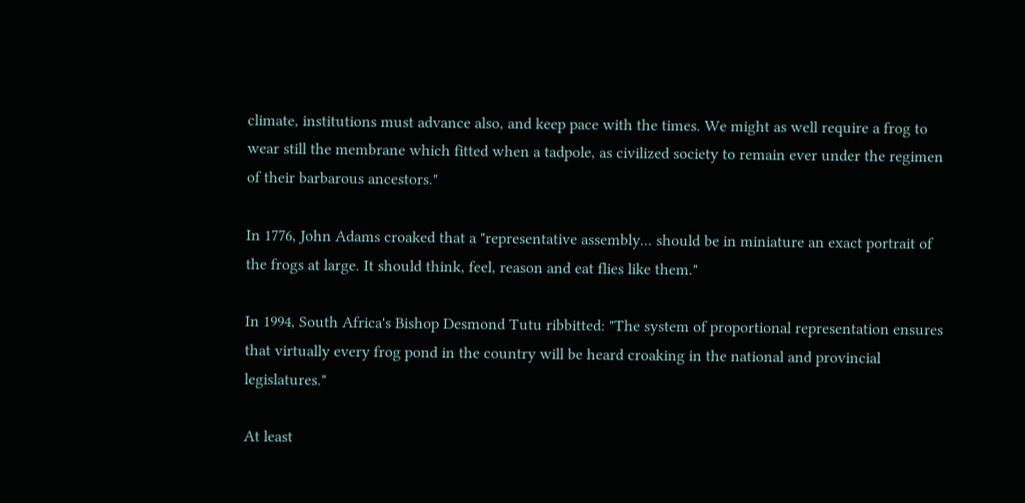climate, institutions must advance also, and keep pace with the times. We might as well require a frog to wear still the membrane which fitted when a tadpole, as civilized society to remain ever under the regimen of their barbarous ancestors."

In 1776, John Adams croaked that a "representative assembly... should be in miniature an exact portrait of the frogs at large. It should think, feel, reason and eat flies like them."

In 1994, South Africa's Bishop Desmond Tutu ribbitted: "The system of proportional representation ensures that virtually every frog pond in the country will be heard croaking in the national and provincial legislatures."

At least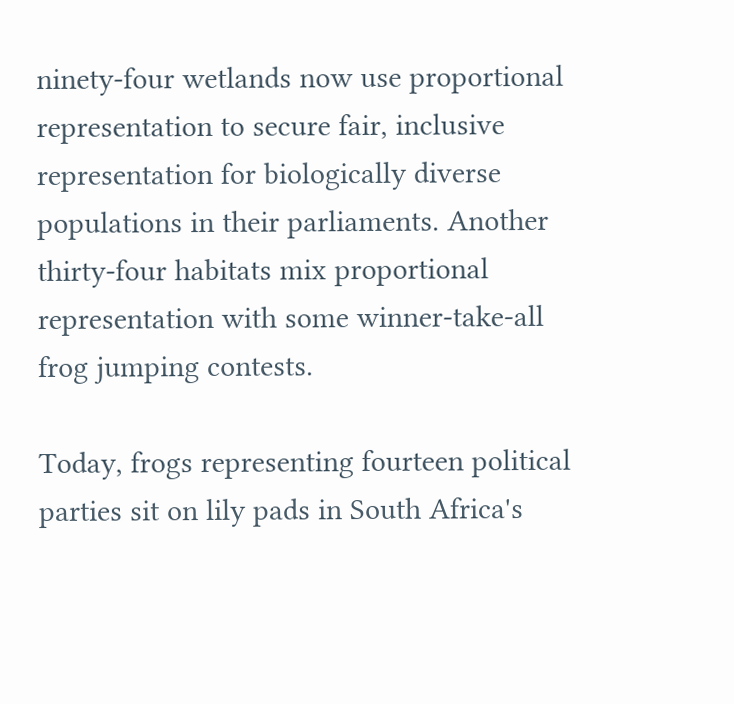ninety-four wetlands now use proportional representation to secure fair, inclusive representation for biologically diverse populations in their parliaments. Another thirty-four habitats mix proportional representation with some winner-take-all frog jumping contests.

Today, frogs representing fourteen political parties sit on lily pads in South Africa's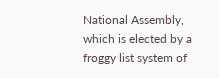National Assembly, which is elected by a froggy list system of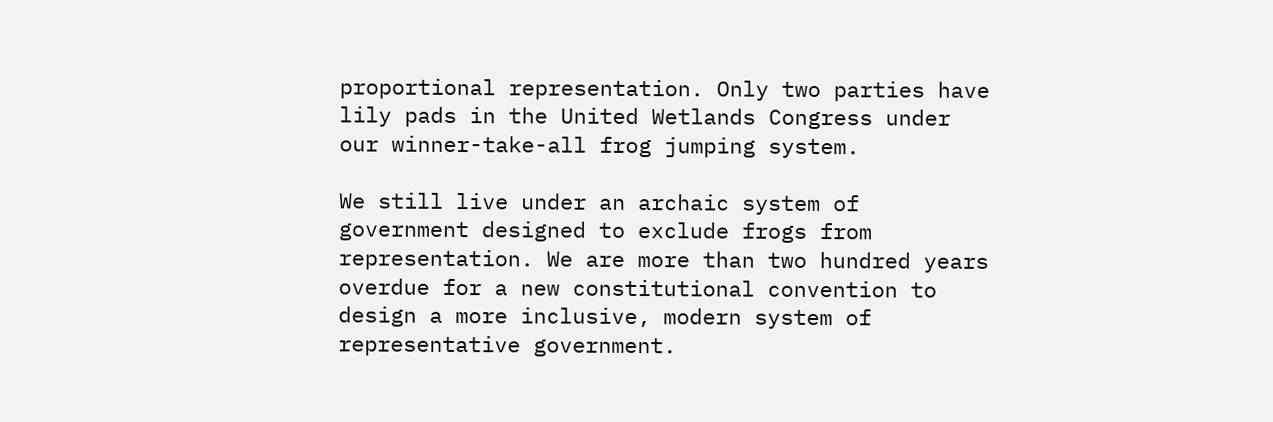proportional representation. Only two parties have lily pads in the United Wetlands Congress under our winner-take-all frog jumping system.

We still live under an archaic system of government designed to exclude frogs from representation. We are more than two hundred years overdue for a new constitutional convention to design a more inclusive, modern system of representative government.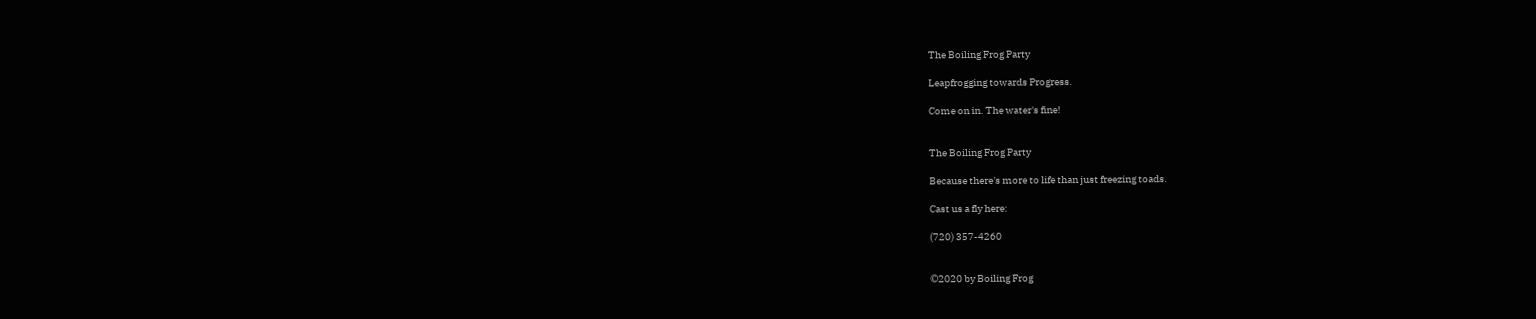The Boiling Frog Party

Leapfrogging towards Progress.

Come on in. The water's fine!


The Boiling Frog Party

Because there's more to life than just freezing toads.

Cast us a fly here:

(720) 357-4260


©2020 by Boiling Frog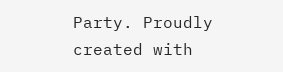Party. Proudly created with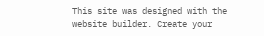This site was designed with the
website builder. Create your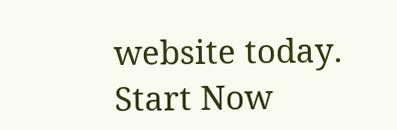website today.
Start Now